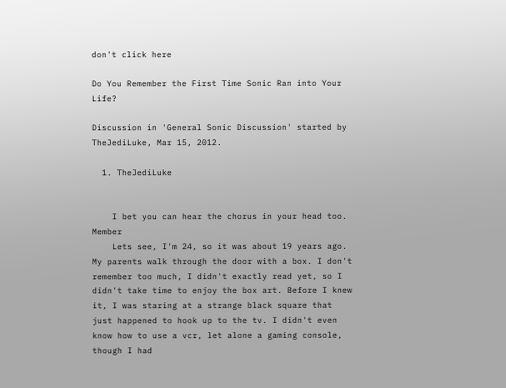don't click here

Do You Remember the First Time Sonic Ran into Your Life?

Discussion in 'General Sonic Discussion' started by TheJediLuke, Mar 15, 2012.

  1. TheJediLuke


    I bet you can hear the chorus in your head too. Member
    Lets see, I'm 24, so it was about 19 years ago. My parents walk through the door with a box. I don't remember too much, I didn't exactly read yet, so I didn't take time to enjoy the box art. Before I knew it, I was staring at a strange black square that just happened to hook up to the tv. I didn't even know how to use a vcr, let alone a gaming console, though I had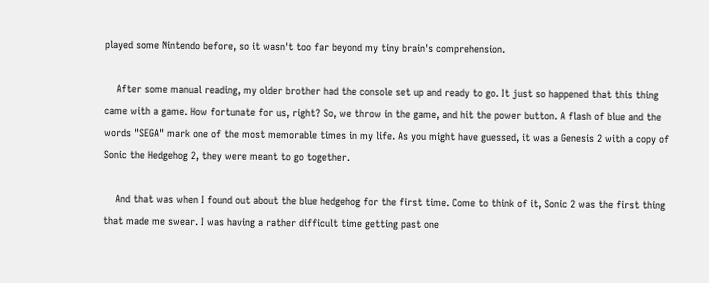played some Nintendo before, so it wasn't too far beyond my tiny brain's comprehension.

    After some manual reading, my older brother had the console set up and ready to go. It just so happened that this thing came with a game. How fortunate for us, right? So, we throw in the game, and hit the power button. A flash of blue and the words "SEGA" mark one of the most memorable times in my life. As you might have guessed, it was a Genesis 2 with a copy of Sonic the Hedgehog 2, they were meant to go together.

    And that was when I found out about the blue hedgehog for the first time. Come to think of it, Sonic 2 was the first thing that made me swear. I was having a rather difficult time getting past one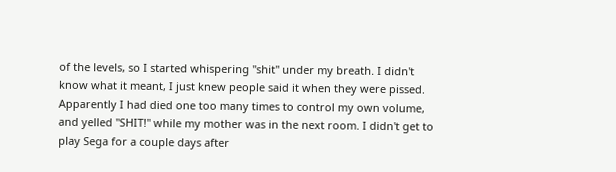of the levels, so I started whispering "shit" under my breath. I didn't know what it meant, I just knew people said it when they were pissed. Apparently I had died one too many times to control my own volume, and yelled "SHIT!" while my mother was in the next room. I didn't get to play Sega for a couple days after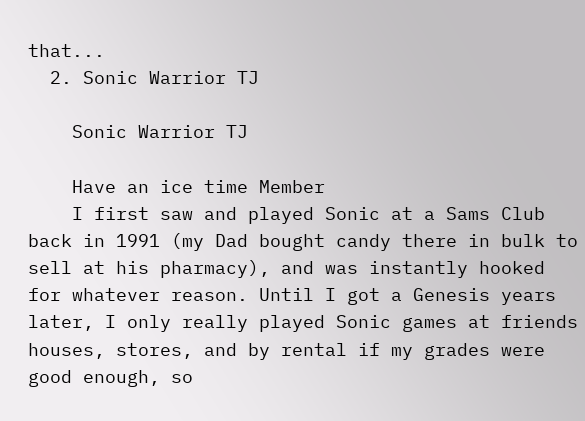that...
  2. Sonic Warrior TJ

    Sonic Warrior TJ

    Have an ice time Member
    I first saw and played Sonic at a Sams Club back in 1991 (my Dad bought candy there in bulk to sell at his pharmacy), and was instantly hooked for whatever reason. Until I got a Genesis years later, I only really played Sonic games at friends houses, stores, and by rental if my grades were good enough, so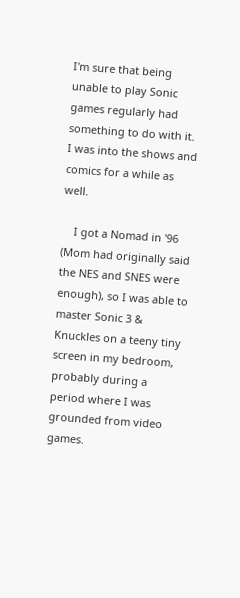I'm sure that being unable to play Sonic games regularly had something to do with it. I was into the shows and comics for a while as well.

    I got a Nomad in '96 (Mom had originally said the NES and SNES were enough), so I was able to master Sonic 3 & Knuckles on a teeny tiny screen in my bedroom, probably during a period where I was grounded from video games.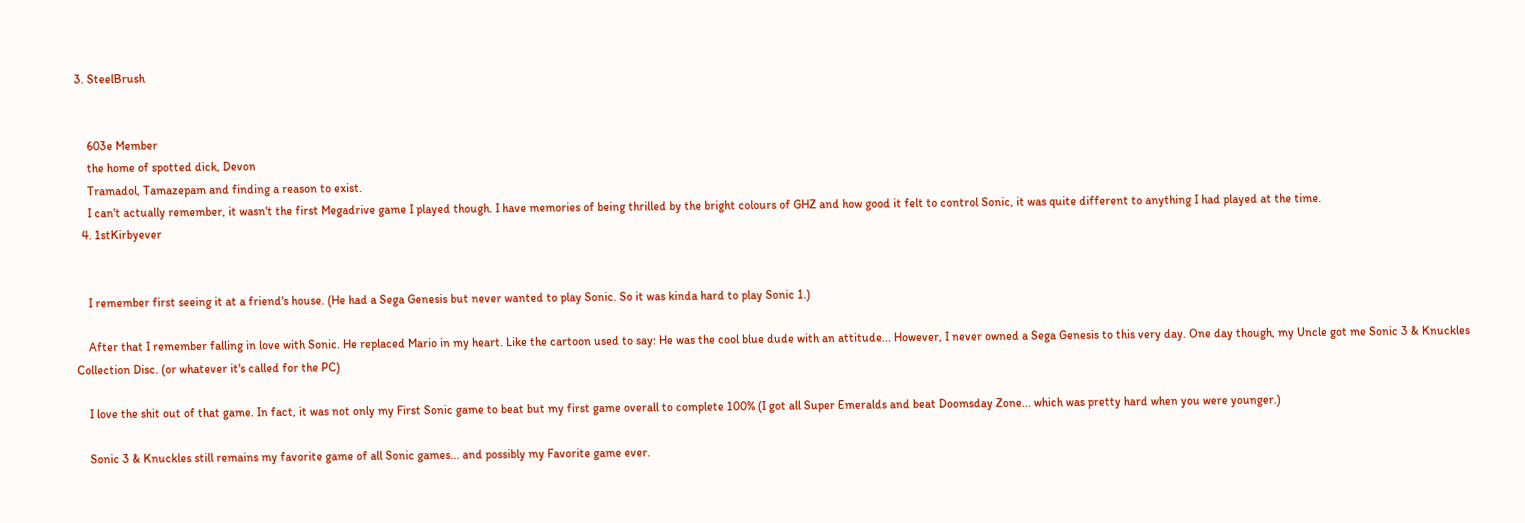3. SteelBrush


    603e Member
    the home of spotted dick, Devon
    Tramadol, Tamazepam and finding a reason to exist.
    I can't actually remember, it wasn't the first Megadrive game I played though. I have memories of being thrilled by the bright colours of GHZ and how good it felt to control Sonic, it was quite different to anything I had played at the time.
  4. 1stKirbyever


    I remember first seeing it at a friend's house. (He had a Sega Genesis but never wanted to play Sonic. So it was kinda hard to play Sonic 1.)

    After that I remember falling in love with Sonic. He replaced Mario in my heart. Like the cartoon used to say: He was the cool blue dude with an attitude... However, I never owned a Sega Genesis to this very day. One day though, my Uncle got me Sonic 3 & Knuckles Collection Disc. (or whatever it's called for the PC)

    I love the shit out of that game. In fact, it was not only my First Sonic game to beat but my first game overall to complete 100% (I got all Super Emeralds and beat Doomsday Zone... which was pretty hard when you were younger.)

    Sonic 3 & Knuckles still remains my favorite game of all Sonic games... and possibly my Favorite game ever.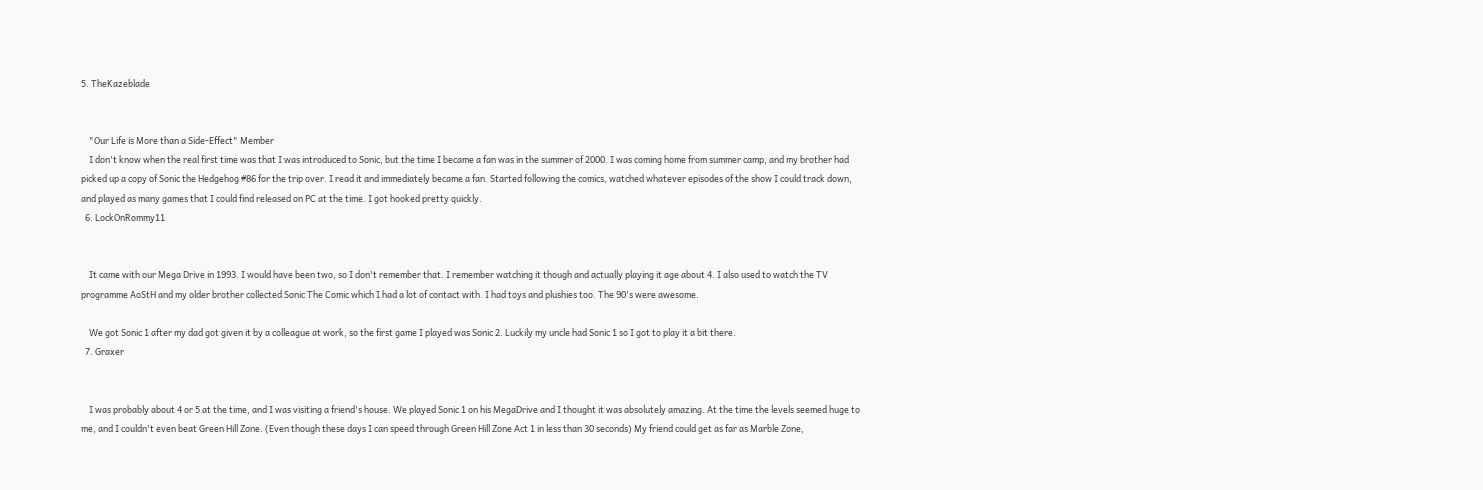5. TheKazeblade


    "Our Life is More than a Side-Effect" Member
    I don't know when the real first time was that I was introduced to Sonic, but the time I became a fan was in the summer of 2000. I was coming home from summer camp, and my brother had picked up a copy of Sonic the Hedgehog #86 for the trip over. I read it and immediately became a fan. Started following the comics, watched whatever episodes of the show I could track down, and played as many games that I could find released on PC at the time. I got hooked pretty quickly.
  6. LockOnRommy11


    It came with our Mega Drive in 1993. I would have been two, so I don't remember that. I remember watching it though and actually playing it age about 4. I also used to watch the TV programme AoStH and my older brother collected Sonic The Comic which I had a lot of contact with. I had toys and plushies too. The 90's were awesome.

    We got Sonic 1 after my dad got given it by a colleague at work, so the first game I played was Sonic 2. Luckily my uncle had Sonic 1 so I got to play it a bit there.
  7. Graxer


    I was probably about 4 or 5 at the time, and I was visiting a friend's house. We played Sonic 1 on his MegaDrive and I thought it was absolutely amazing. At the time the levels seemed huge to me, and I couldn't even beat Green Hill Zone. (Even though these days I can speed through Green Hill Zone Act 1 in less than 30 seconds) My friend could get as far as Marble Zone,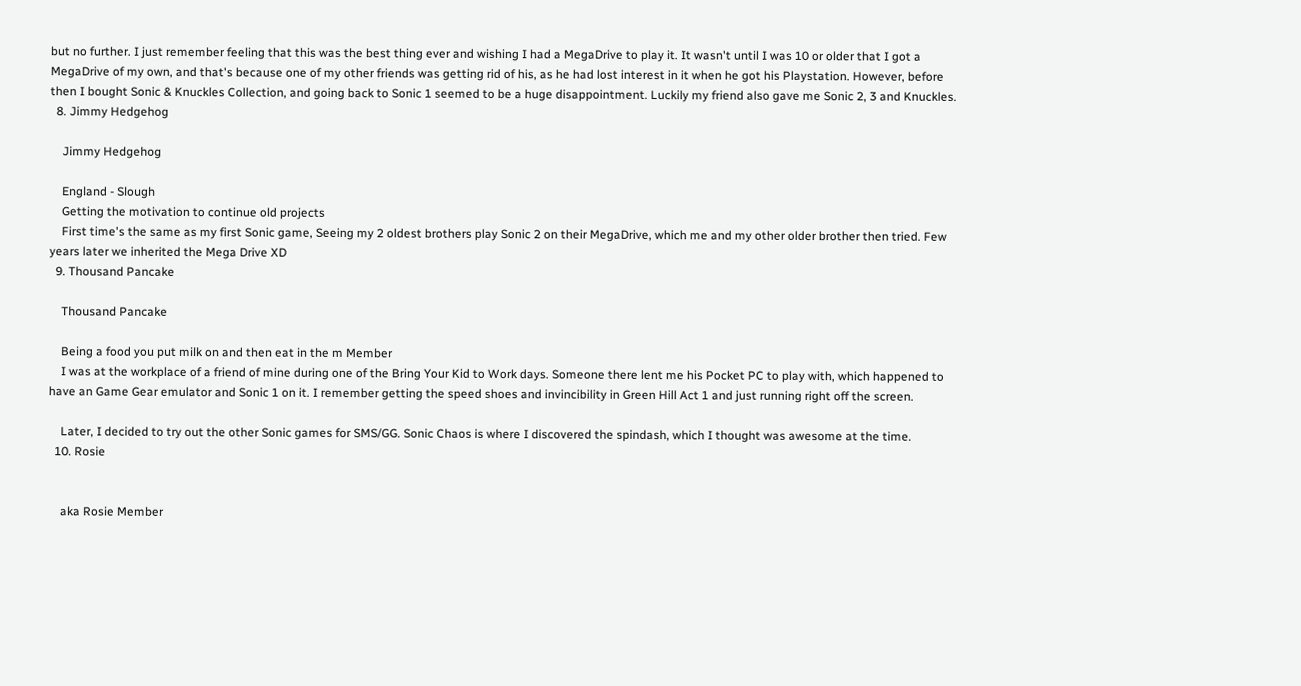but no further. I just remember feeling that this was the best thing ever and wishing I had a MegaDrive to play it. It wasn't until I was 10 or older that I got a MegaDrive of my own, and that's because one of my other friends was getting rid of his, as he had lost interest in it when he got his Playstation. However, before then I bought Sonic & Knuckles Collection, and going back to Sonic 1 seemed to be a huge disappointment. Luckily my friend also gave me Sonic 2, 3 and Knuckles.
  8. Jimmy Hedgehog

    Jimmy Hedgehog

    England - Slough
    Getting the motivation to continue old projects
    First time's the same as my first Sonic game, Seeing my 2 oldest brothers play Sonic 2 on their MegaDrive, which me and my other older brother then tried. Few years later we inherited the Mega Drive XD
  9. Thousand Pancake

    Thousand Pancake

    Being a food you put milk on and then eat in the m Member
    I was at the workplace of a friend of mine during one of the Bring Your Kid to Work days. Someone there lent me his Pocket PC to play with, which happened to have an Game Gear emulator and Sonic 1 on it. I remember getting the speed shoes and invincibility in Green Hill Act 1 and just running right off the screen.

    Later, I decided to try out the other Sonic games for SMS/GG. Sonic Chaos is where I discovered the spindash, which I thought was awesome at the time.
  10. Rosie


    aka Rosie Member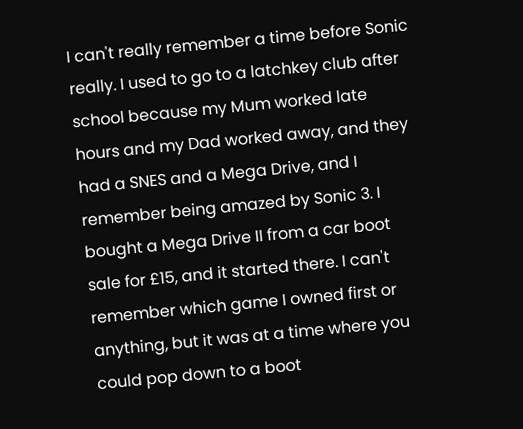I can't really remember a time before Sonic really. I used to go to a latchkey club after school because my Mum worked late hours and my Dad worked away, and they had a SNES and a Mega Drive, and I remember being amazed by Sonic 3. I bought a Mega Drive II from a car boot sale for £15, and it started there. I can't remember which game I owned first or anything, but it was at a time where you could pop down to a boot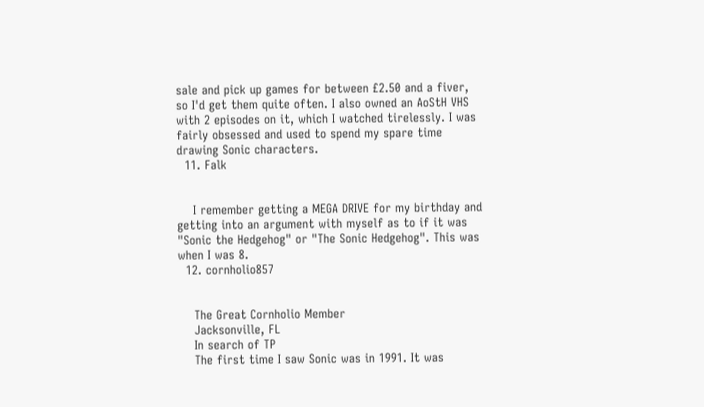sale and pick up games for between £2.50 and a fiver, so I'd get them quite often. I also owned an AoStH VHS with 2 episodes on it, which I watched tirelessly. I was fairly obsessed and used to spend my spare time drawing Sonic characters.
  11. Falk


    I remember getting a MEGA DRIVE for my birthday and getting into an argument with myself as to if it was "Sonic the Hedgehog" or "The Sonic Hedgehog". This was when I was 8.
  12. cornholio857


    The Great Cornholio Member
    Jacksonville, FL
    In search of TP
    The first time I saw Sonic was in 1991. It was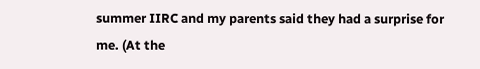summer IIRC and my parents said they had a surprise for me. (At the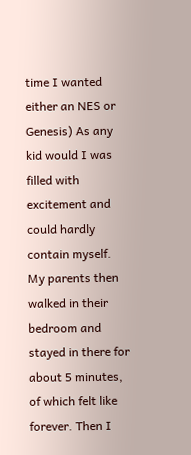time I wanted either an NES or Genesis) As any kid would I was filled with excitement and could hardly contain myself. My parents then walked in their bedroom and stayed in there for about 5 minutes, of which felt like forever. Then I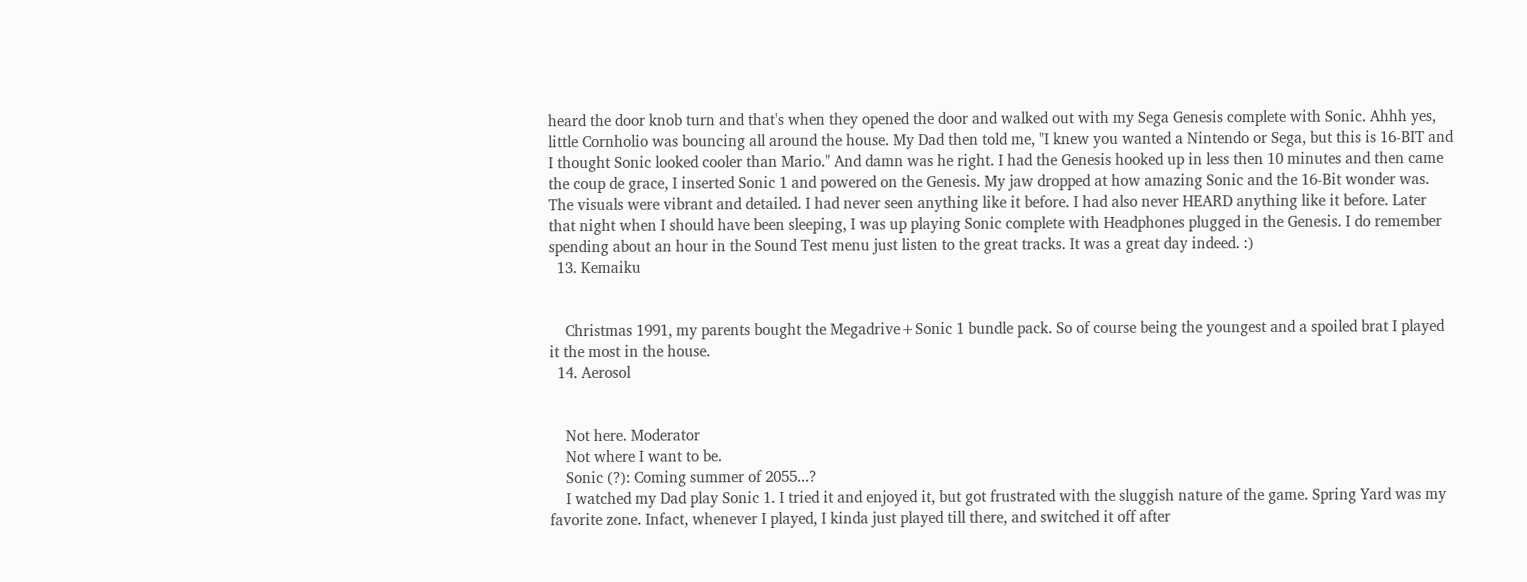heard the door knob turn and that's when they opened the door and walked out with my Sega Genesis complete with Sonic. Ahhh yes, little Cornholio was bouncing all around the house. My Dad then told me, "I knew you wanted a Nintendo or Sega, but this is 16-BIT and I thought Sonic looked cooler than Mario." And damn was he right. I had the Genesis hooked up in less then 10 minutes and then came the coup de grace, I inserted Sonic 1 and powered on the Genesis. My jaw dropped at how amazing Sonic and the 16-Bit wonder was. The visuals were vibrant and detailed. I had never seen anything like it before. I had also never HEARD anything like it before. Later that night when I should have been sleeping, I was up playing Sonic complete with Headphones plugged in the Genesis. I do remember spending about an hour in the Sound Test menu just listen to the great tracks. It was a great day indeed. :)
  13. Kemaiku


    Christmas 1991, my parents bought the Megadrive+Sonic 1 bundle pack. So of course being the youngest and a spoiled brat I played it the most in the house.
  14. Aerosol


    Not here. Moderator
    Not where I want to be.
    Sonic (?): Coming summer of 2055...?
    I watched my Dad play Sonic 1. I tried it and enjoyed it, but got frustrated with the sluggish nature of the game. Spring Yard was my favorite zone. Infact, whenever I played, I kinda just played till there, and switched it off after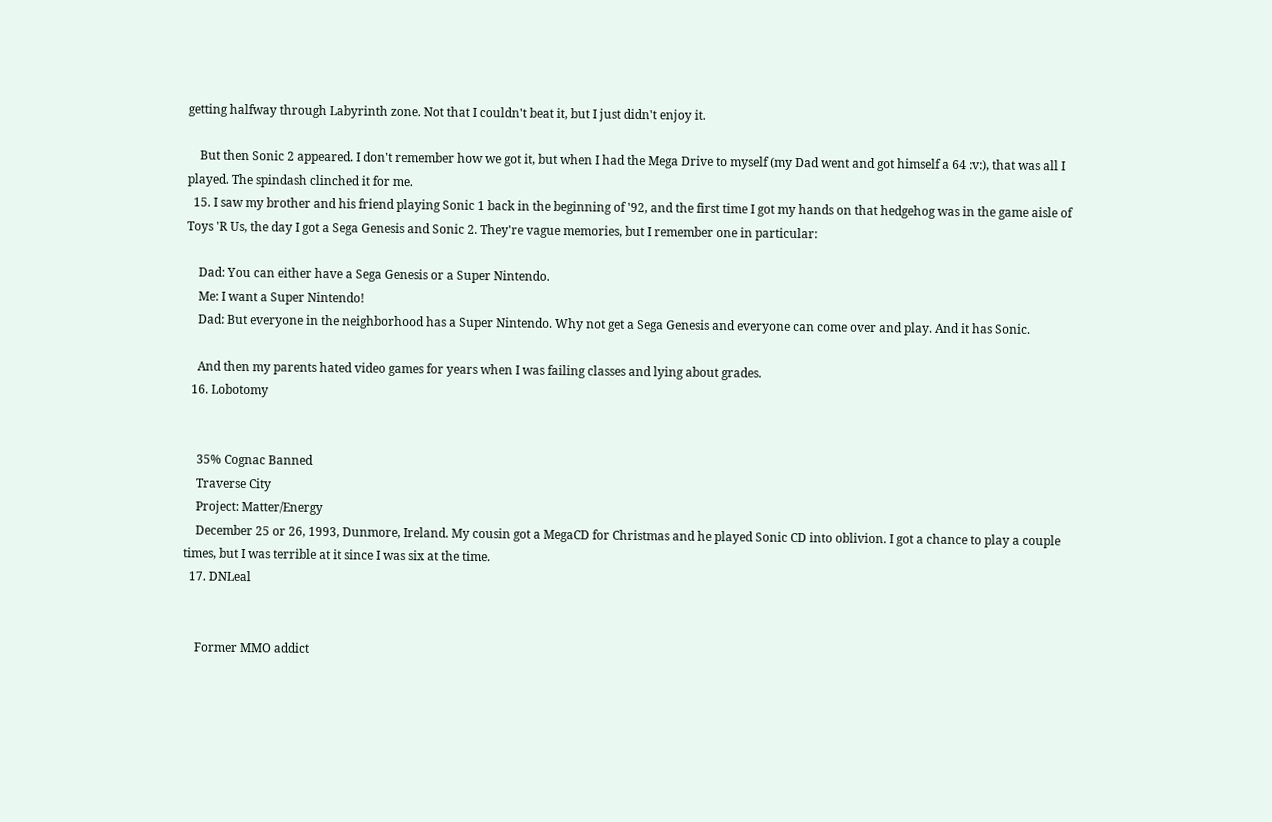getting halfway through Labyrinth zone. Not that I couldn't beat it, but I just didn't enjoy it.

    But then Sonic 2 appeared. I don't remember how we got it, but when I had the Mega Drive to myself (my Dad went and got himself a 64 :v:), that was all I played. The spindash clinched it for me.
  15. I saw my brother and his friend playing Sonic 1 back in the beginning of '92, and the first time I got my hands on that hedgehog was in the game aisle of Toys 'R Us, the day I got a Sega Genesis and Sonic 2. They're vague memories, but I remember one in particular:

    Dad: You can either have a Sega Genesis or a Super Nintendo.
    Me: I want a Super Nintendo!
    Dad: But everyone in the neighborhood has a Super Nintendo. Why not get a Sega Genesis and everyone can come over and play. And it has Sonic.

    And then my parents hated video games for years when I was failing classes and lying about grades.
  16. Lobotomy


    35% Cognac Banned
    Traverse City
    Project: Matter/Energy
    December 25 or 26, 1993, Dunmore, Ireland. My cousin got a MegaCD for Christmas and he played Sonic CD into oblivion. I got a chance to play a couple times, but I was terrible at it since I was six at the time.
  17. DNLeal


    Former MMO addict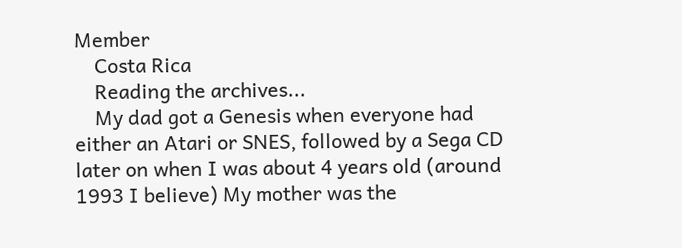Member
    Costa Rica
    Reading the archives...
    My dad got a Genesis when everyone had either an Atari or SNES, followed by a Sega CD later on when I was about 4 years old (around 1993 I believe) My mother was the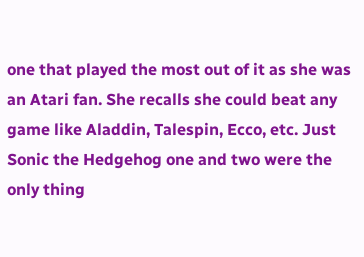one that played the most out of it as she was an Atari fan. She recalls she could beat any game like Aladdin, Talespin, Ecco, etc. Just Sonic the Hedgehog one and two were the only thing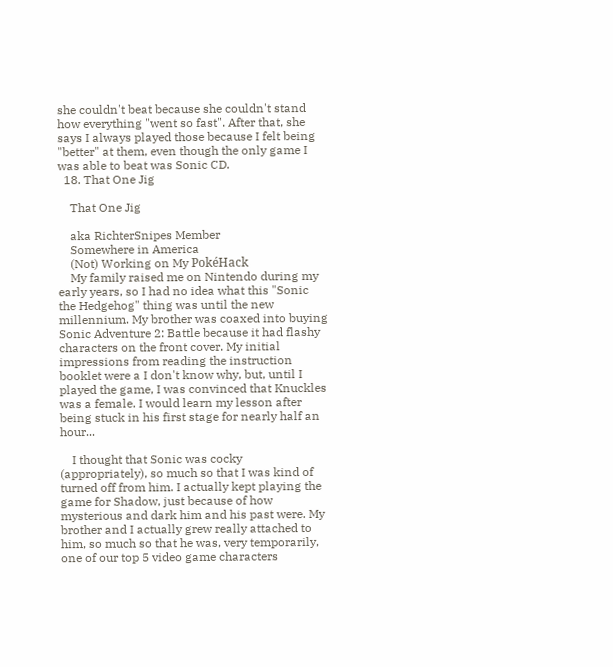she couldn't beat because she couldn't stand how everything "went so fast". After that, she says I always played those because I felt being "better" at them, even though the only game I was able to beat was Sonic CD.
  18. That One Jig

    That One Jig

    aka RichterSnipes Member
    Somewhere in America
    (Not) Working on My PokéHack
    My family raised me on Nintendo during my early years, so I had no idea what this "Sonic the Hedgehog" thing was until the new millennium. My brother was coaxed into buying Sonic Adventure 2: Battle because it had flashy characters on the front cover. My initial impressions from reading the instruction booklet were a I don't know why, but, until I played the game, I was convinced that Knuckles was a female. I would learn my lesson after being stuck in his first stage for nearly half an hour...

    I thought that Sonic was cocky (appropriately), so much so that I was kind of turned off from him. I actually kept playing the game for Shadow, just because of how mysterious and dark him and his past were. My brother and I actually grew really attached to him, so much so that he was, very temporarily, one of our top 5 video game characters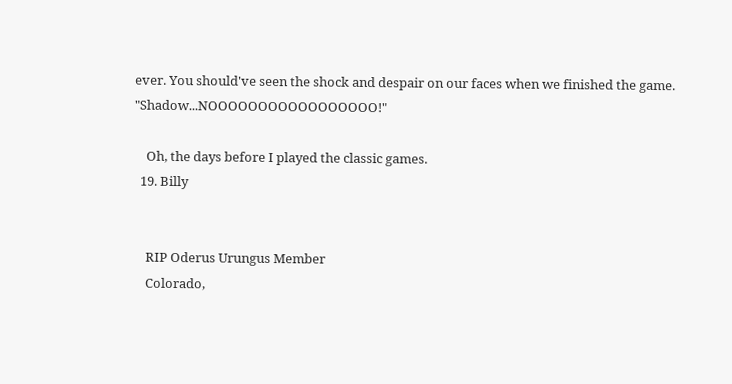ever. You should've seen the shock and despair on our faces when we finished the game. "Shadow...NOOOOOOOOOOOOOOOOO!"

    Oh, the days before I played the classic games.
  19. Billy


    RIP Oderus Urungus Member
    Colorado,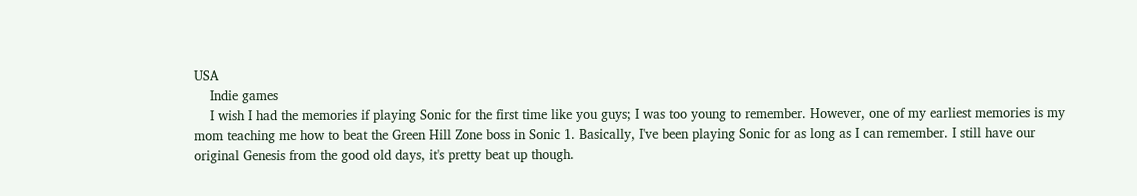USA
    Indie games
    I wish I had the memories if playing Sonic for the first time like you guys; I was too young to remember. However, one of my earliest memories is my mom teaching me how to beat the Green Hill Zone boss in Sonic 1. Basically, I've been playing Sonic for as long as I can remember. I still have our original Genesis from the good old days, it's pretty beat up though.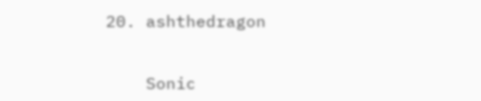20. ashthedragon


    Sonic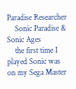Paradise Researcher
    Sonic Paradise & Sonic Ages
    the first time I played Sonic was on my Sega Master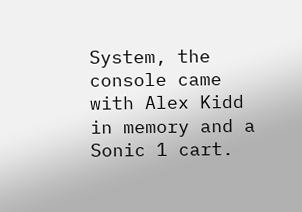System, the console came with Alex Kidd in memory and a Sonic 1 cart.